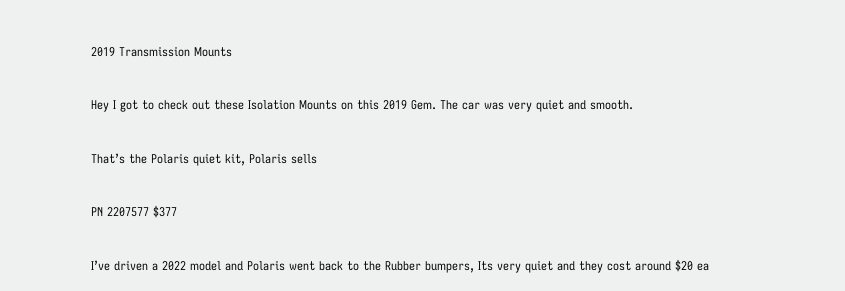2019 Transmission Mounts

Hey I got to check out these Isolation Mounts on this 2019 Gem. The car was very quiet and smooth.

That’s the Polaris quiet kit, Polaris sells

PN 2207577 $377

I’ve driven a 2022 model and Polaris went back to the Rubber bumpers, Its very quiet and they cost around $20 ea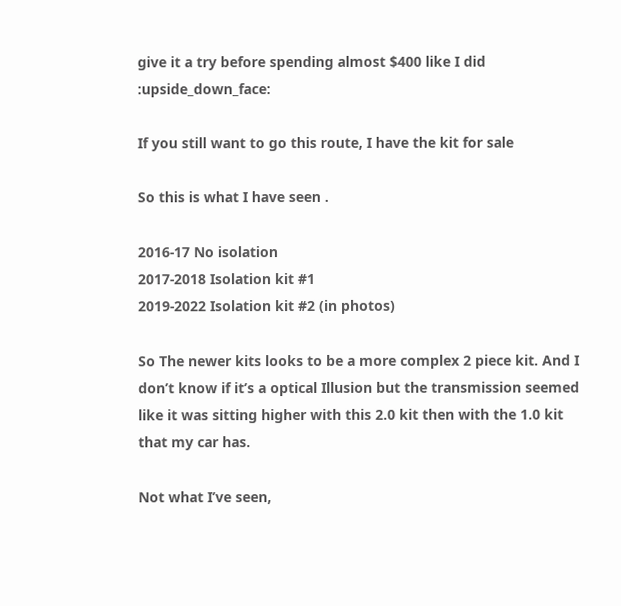give it a try before spending almost $400 like I did :upside_down_face:

If you still want to go this route, I have the kit for sale

So this is what I have seen .

2016-17 No isolation
2017-2018 Isolation kit #1
2019-2022 Isolation kit #2 (in photos)

So The newer kits looks to be a more complex 2 piece kit. And I don’t know if it’s a optical Illusion but the transmission seemed like it was sitting higher with this 2.0 kit then with the 1.0 kit that my car has.

Not what I’ve seen,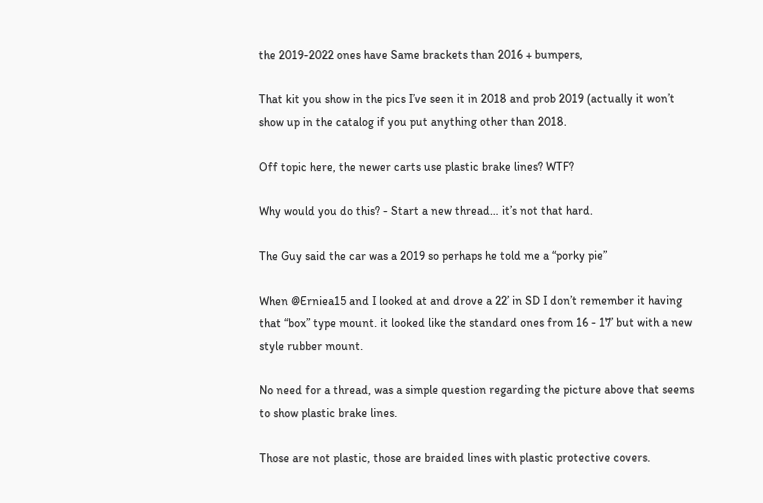the 2019-2022 ones have Same brackets than 2016 + bumpers,

That kit you show in the pics I’ve seen it in 2018 and prob 2019 (actually it won’t show up in the catalog if you put anything other than 2018.

Off topic here, the newer carts use plastic brake lines? WTF?

Why would you do this? - Start a new thread… it’s not that hard.

The Guy said the car was a 2019 so perhaps he told me a “porky pie”

When @Erniea15 and I looked at and drove a 22’ in SD I don’t remember it having that “box” type mount. it looked like the standard ones from 16 - 17’ but with a new style rubber mount.

No need for a thread, was a simple question regarding the picture above that seems to show plastic brake lines.

Those are not plastic, those are braided lines with plastic protective covers.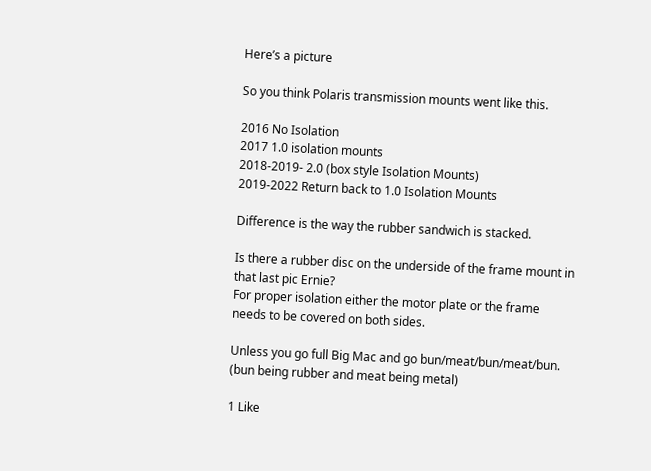Here’s a picture

So you think Polaris transmission mounts went like this.

2016 No Isolation
2017 1.0 isolation mounts
2018-2019- 2.0 (box style Isolation Mounts)
2019-2022 Return back to 1.0 Isolation Mounts

Difference is the way the rubber sandwich is stacked.

Is there a rubber disc on the underside of the frame mount in that last pic Ernie?
For proper isolation either the motor plate or the frame needs to be covered on both sides.

Unless you go full Big Mac and go bun/meat/bun/meat/bun.
(bun being rubber and meat being metal)

1 Like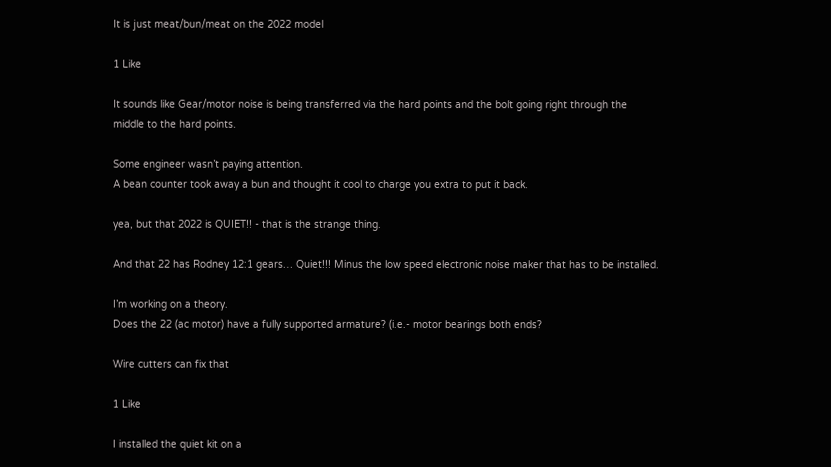It is just meat/bun/meat on the 2022 model

1 Like

It sounds like Gear/motor noise is being transferred via the hard points and the bolt going right through the middle to the hard points.

Some engineer wasn’t paying attention.
A bean counter took away a bun and thought it cool to charge you extra to put it back.

yea, but that 2022 is QUIET!! - that is the strange thing.

And that 22 has Rodney 12:1 gears… Quiet!!! Minus the low speed electronic noise maker that has to be installed.

I’m working on a theory.
Does the 22 (ac motor) have a fully supported armature? (i.e.- motor bearings both ends?

Wire cutters can fix that

1 Like

I installed the quiet kit on a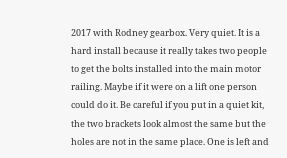2017 with Rodney gearbox. Very quiet. It is a hard install because it really takes two people to get the bolts installed into the main motor railing. Maybe if it were on a lift one person could do it. Be careful if you put in a quiet kit, the two brackets look almost the same but the holes are not in the same place. One is left and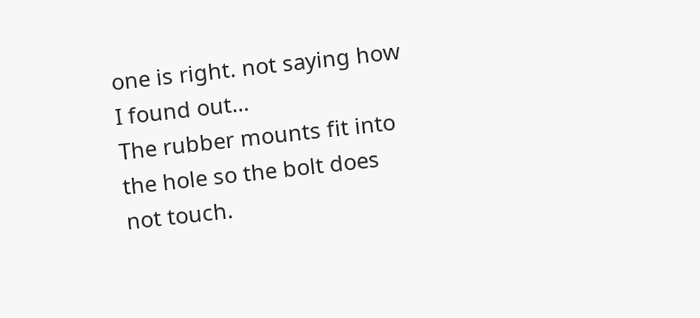one is right. not saying how I found out…
The rubber mounts fit into the hole so the bolt does not touch.